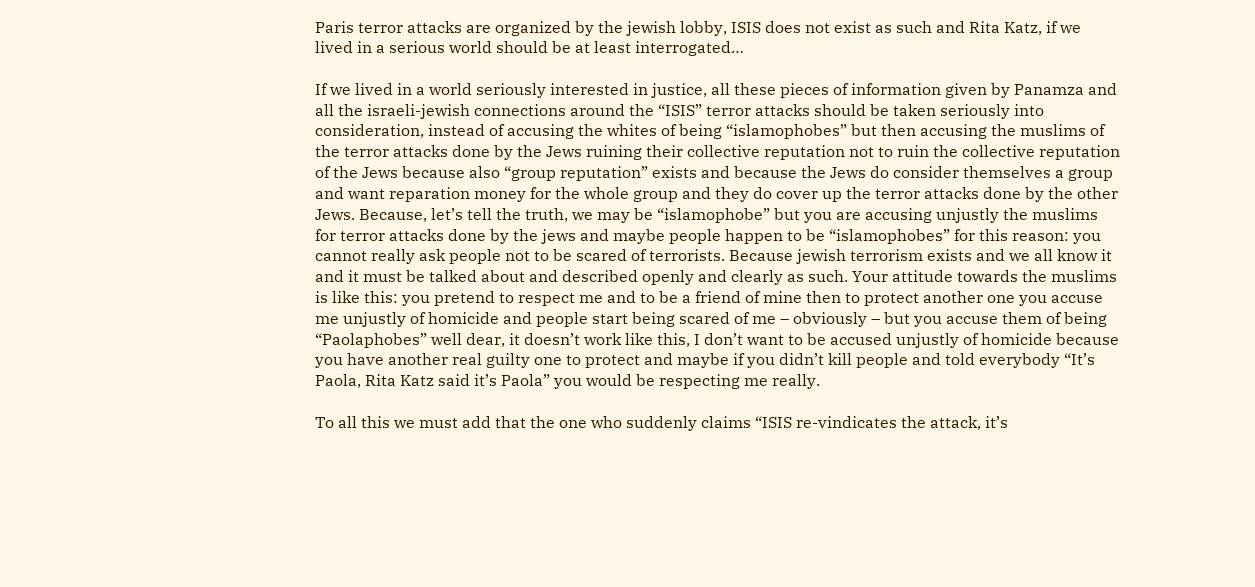Paris terror attacks are organized by the jewish lobby, ISIS does not exist as such and Rita Katz, if we lived in a serious world should be at least interrogated…

If we lived in a world seriously interested in justice, all these pieces of information given by Panamza and all the israeli-jewish connections around the “ISIS” terror attacks should be taken seriously into consideration, instead of accusing the whites of being “islamophobes” but then accusing the muslims of the terror attacks done by the Jews ruining their collective reputation not to ruin the collective reputation of the Jews because also “group reputation” exists and because the Jews do consider themselves a group and want reparation money for the whole group and they do cover up the terror attacks done by the other Jews. Because, let’s tell the truth, we may be “islamophobe” but you are accusing unjustly the muslims for terror attacks done by the jews and maybe people happen to be “islamophobes” for this reason: you cannot really ask people not to be scared of terrorists. Because jewish terrorism exists and we all know it and it must be talked about and described openly and clearly as such. Your attitude towards the muslims is like this: you pretend to respect me and to be a friend of mine then to protect another one you accuse me unjustly of homicide and people start being scared of me – obviously – but you accuse them of being “Paolaphobes” well dear, it doesn’t work like this, I don’t want to be accused unjustly of homicide because you have another real guilty one to protect and maybe if you didn’t kill people and told everybody “It’s Paola, Rita Katz said it’s Paola” you would be respecting me really.

To all this we must add that the one who suddenly claims “ISIS re-vindicates the attack, it’s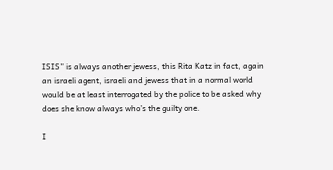ISIS” is always another jewess, this Rita Katz in fact, again an israeli agent, israeli and jewess that in a normal world would be at least interrogated by the police to be asked why does she know always who’s the guilty one.

I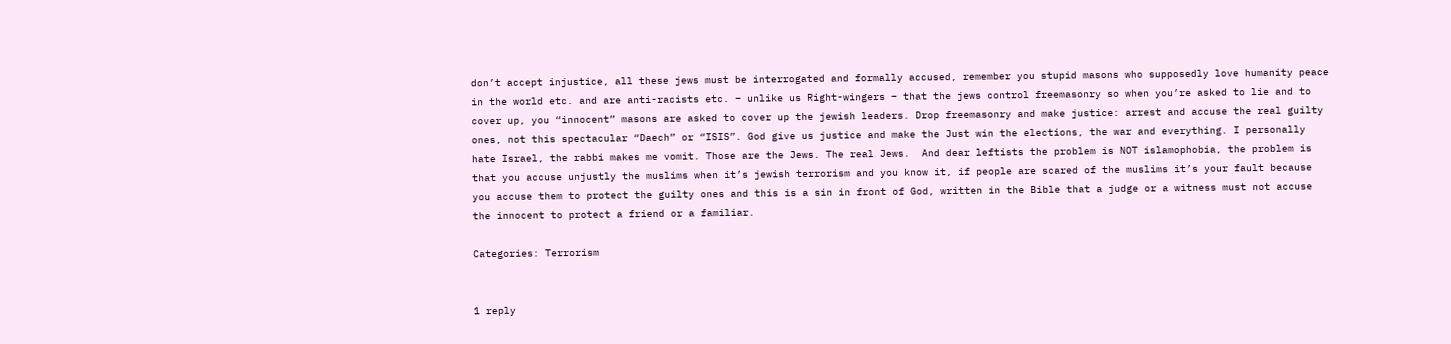don’t accept injustice, all these jews must be interrogated and formally accused, remember you stupid masons who supposedly love humanity peace in the world etc. and are anti-racists etc. – unlike us Right-wingers – that the jews control freemasonry so when you’re asked to lie and to cover up, you “innocent” masons are asked to cover up the jewish leaders. Drop freemasonry and make justice: arrest and accuse the real guilty ones, not this spectacular “Daech” or “ISIS”. God give us justice and make the Just win the elections, the war and everything. I personally hate Israel, the rabbi makes me vomit. Those are the Jews. The real Jews.  And dear leftists the problem is NOT islamophobia, the problem is that you accuse unjustly the muslims when it’s jewish terrorism and you know it, if people are scared of the muslims it’s your fault because you accuse them to protect the guilty ones and this is a sin in front of God, written in the Bible that a judge or a witness must not accuse the innocent to protect a friend or a familiar.

Categories: Terrorism


1 reply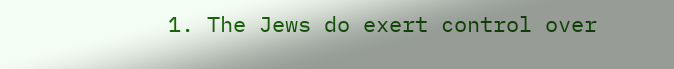1. The Jews do exert control over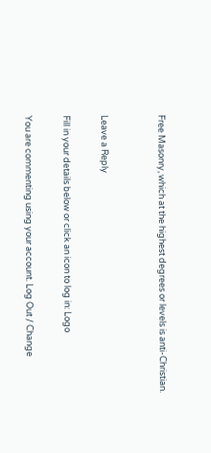Free Masonry, which at the highest degrees or levels is anti-Christian.


Leave a Reply

Fill in your details below or click an icon to log in: Logo

You are commenting using your account. Log Out / Change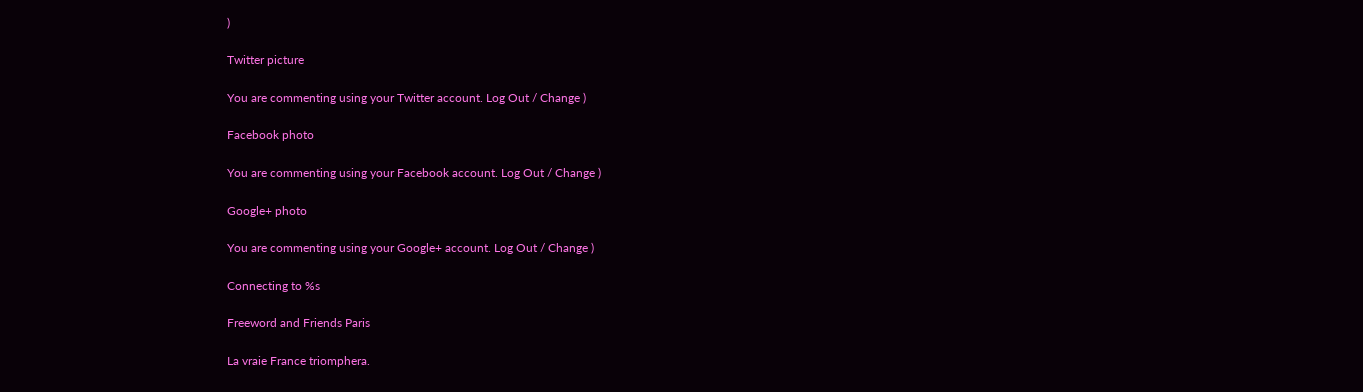)

Twitter picture

You are commenting using your Twitter account. Log Out / Change )

Facebook photo

You are commenting using your Facebook account. Log Out / Change )

Google+ photo

You are commenting using your Google+ account. Log Out / Change )

Connecting to %s

Freeword and Friends Paris

La vraie France triomphera.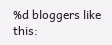%d bloggers like this: